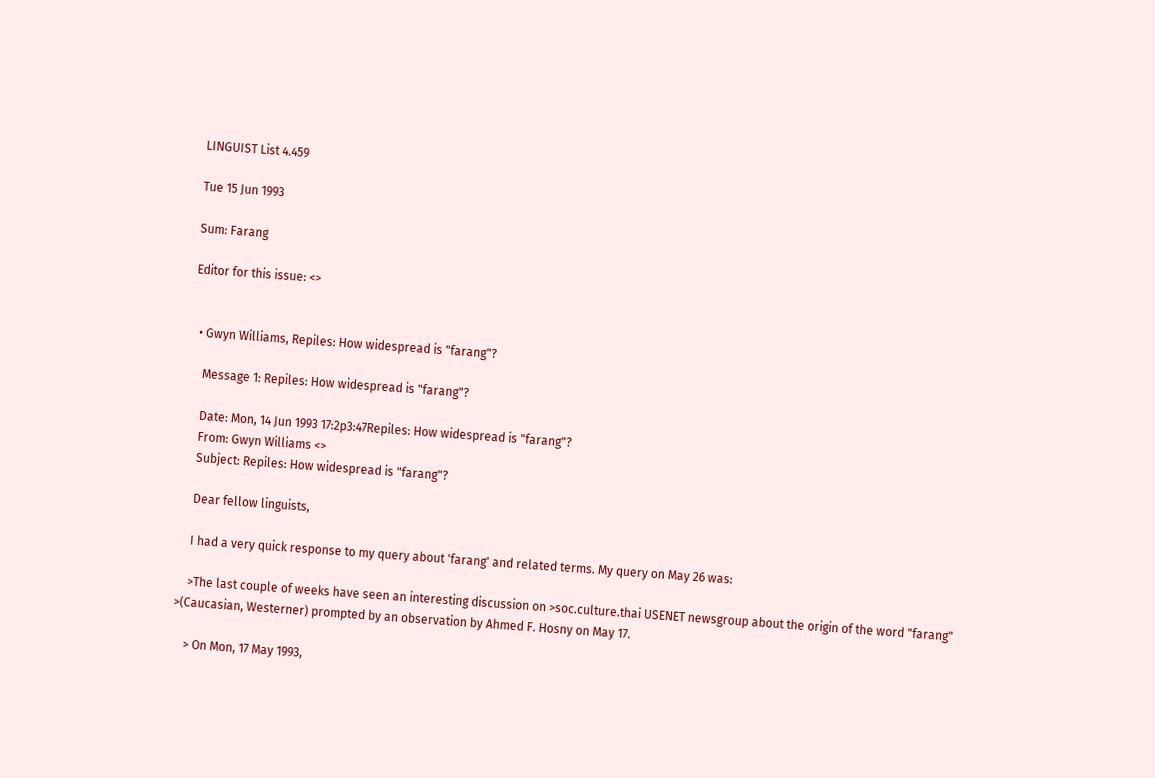LINGUIST List 4.459

Tue 15 Jun 1993

Sum: Farang

Editor for this issue: <>


  • Gwyn Williams, Repiles: How widespread is "farang"?

    Message 1: Repiles: How widespread is "farang"?

    Date: Mon, 14 Jun 1993 17:2p3:47Repiles: How widespread is "farang"?
    From: Gwyn Williams <>
    Subject: Repiles: How widespread is "farang"?

    Dear fellow linguists,

    I had a very quick response to my query about 'farang' and related terms. My query on May 26 was:

    >The last couple of weeks have seen an interesting discussion on >soc.culture.thai USENET newsgroup about the origin of the word "farang" >(Caucasian, Westerner) prompted by an observation by Ahmed F. Hosny on May 17.

    > On Mon, 17 May 1993,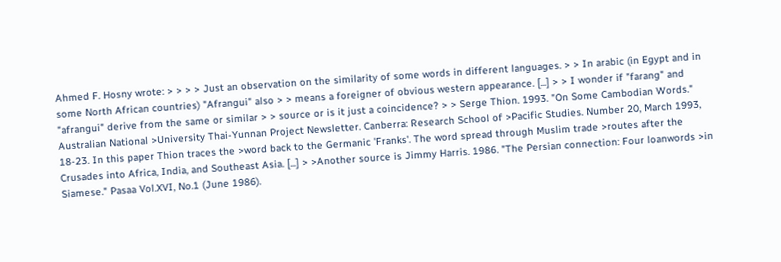Ahmed F. Hosny wrote: > > > > Just an observation on the similarity of some words in different languages. > > In arabic (in Egypt and in some North African countries) "Afrangui" also > > means a foreigner of obvious western appearance. [...] > > I wonder if "farang" and "afrangui" derive from the same or similar > > source or is it just a coincidence? > > Serge Thion. 1993. "On Some Cambodian Words." Australian National >University Thai-Yunnan Project Newsletter. Canberra: Research School of >Pacific Studies. Number 20, March 1993, 18-23. In this paper Thion traces the >word back to the Germanic 'Franks'. The word spread through Muslim trade >routes after the Crusades into Africa, India, and Southeast Asia. [...] > >Another source is Jimmy Harris. 1986. "The Persian connection: Four loanwords >in Siamese." Pasaa Vol.XVI, No.1 (June 1986).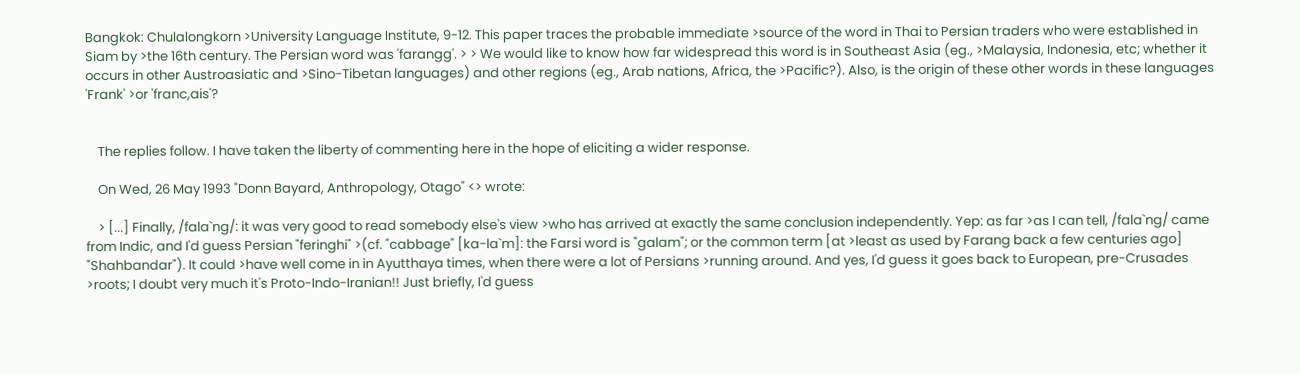Bangkok: Chulalongkorn >University Language Institute, 9-12. This paper traces the probable immediate >source of the word in Thai to Persian traders who were established in Siam by >the 16th century. The Persian word was 'farangg'. > > We would like to know how far widespread this word is in Southeast Asia (eg., >Malaysia, Indonesia, etc; whether it occurs in other Austroasiatic and >Sino-Tibetan languages) and other regions (eg., Arab nations, Africa, the >Pacific?). Also, is the origin of these other words in these languages 'Frank' >or 'franc,ais'?


    The replies follow. I have taken the liberty of commenting here in the hope of eliciting a wider response.

    On Wed, 26 May 1993 "Donn Bayard, Anthropology, Otago" <> wrote:

    > [...] Finally, /fala`ng/: it was very good to read somebody else's view >who has arrived at exactly the same conclusion independently. Yep: as far >as I can tell, /fala`ng/ came from Indic, and I'd guess Persian "feringhi" >(cf. "cabbage" [ka-la`m]: the Farsi word is "galam"; or the common term [at >least as used by Farang back a few centuries ago] "Shahbandar"). It could >have well come in in Ayutthaya times, when there were a lot of Persians >running around. And yes, I'd guess it goes back to European, pre-Crusades >roots; I doubt very much it's Proto-Indo-Iranian!! Just briefly, I'd guess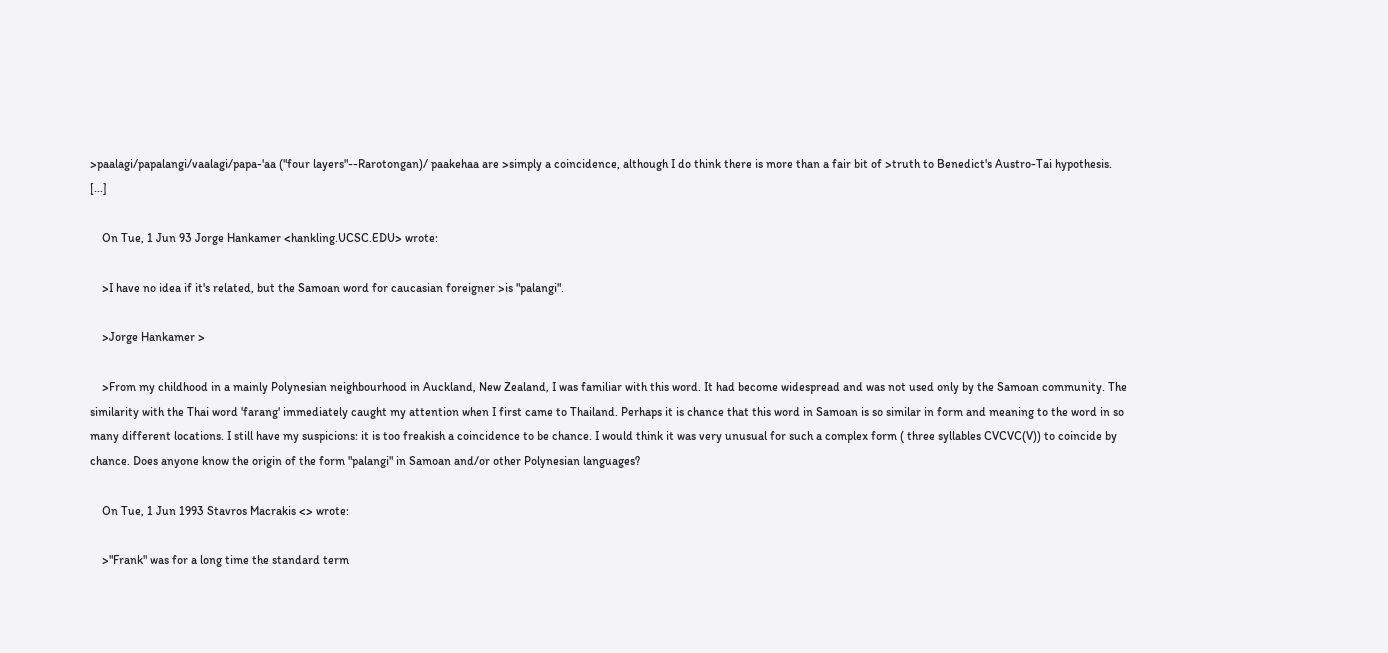>paalagi/papalangi/vaalagi/papa-'aa ("four layers"--Rarotongan)/ paakehaa are >simply a coincidence, although I do think there is more than a fair bit of >truth to Benedict's Austro-Tai hypothesis. [...]

    On Tue, 1 Jun 93 Jorge Hankamer <hankling.UCSC.EDU> wrote:

    >I have no idea if it's related, but the Samoan word for caucasian foreigner >is "palangi".

    >Jorge Hankamer >

    >From my childhood in a mainly Polynesian neighbourhood in Auckland, New Zealand, I was familiar with this word. It had become widespread and was not used only by the Samoan community. The similarity with the Thai word 'farang' immediately caught my attention when I first came to Thailand. Perhaps it is chance that this word in Samoan is so similar in form and meaning to the word in so many different locations. I still have my suspicions: it is too freakish a coincidence to be chance. I would think it was very unusual for such a complex form ( three syllables CVCVC(V)) to coincide by chance. Does anyone know the origin of the form "palangi" in Samoan and/or other Polynesian languages?

    On Tue, 1 Jun 1993 Stavros Macrakis <> wrote:

    >"Frank" was for a long time the standard term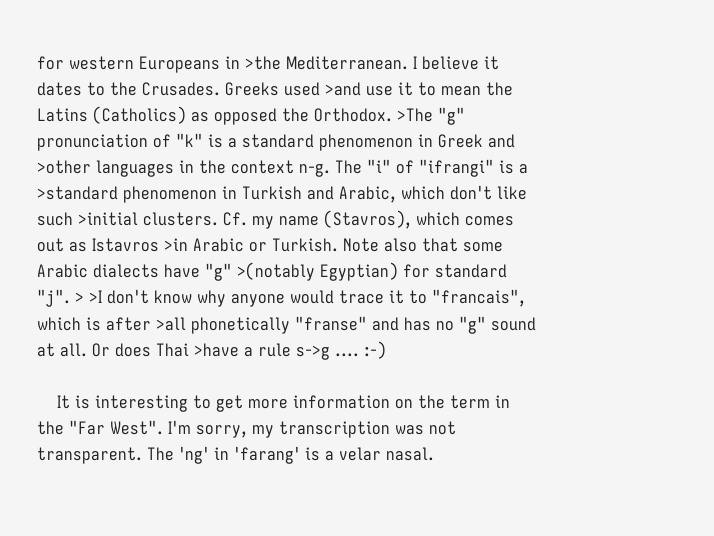for western Europeans in >the Mediterranean. I believe it dates to the Crusades. Greeks used >and use it to mean the Latins (Catholics) as opposed the Orthodox. >The "g" pronunciation of "k" is a standard phenomenon in Greek and >other languages in the context n-g. The "i" of "ifrangi" is a >standard phenomenon in Turkish and Arabic, which don't like such >initial clusters. Cf. my name (Stavros), which comes out as Istavros >in Arabic or Turkish. Note also that some Arabic dialects have "g" >(notably Egyptian) for standard "j". > >I don't know why anyone would trace it to "francais", which is after >all phonetically "franse" and has no "g" sound at all. Or does Thai >have a rule s->g .... :-)

    It is interesting to get more information on the term in the "Far West". I'm sorry, my transcription was not transparent. The 'ng' in 'farang' is a velar nasal.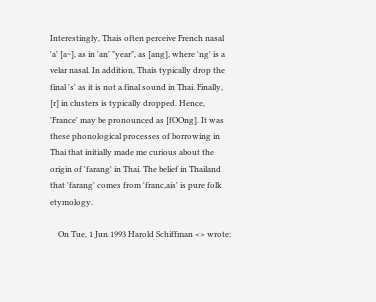Interestingly, Thais often perceive French nasal 'a' [a~], as in 'an' "year", as [ang], where 'ng' is a velar nasal. In addition, Thais typically drop the final 's' as it is not a final sound in Thai. Finally, [r] in clusters is typically dropped. Hence, 'France' may be pronounced as [fOOng]. It was these phonological processes of borrowing in Thai that initially made me curious about the origin of 'farang' in Thai. The belief in Thailand that 'farang' comes from 'franc,ais' is pure folk etymology.

    On Tue, 1 Jun 1993 Harold Schiffman <> wrote: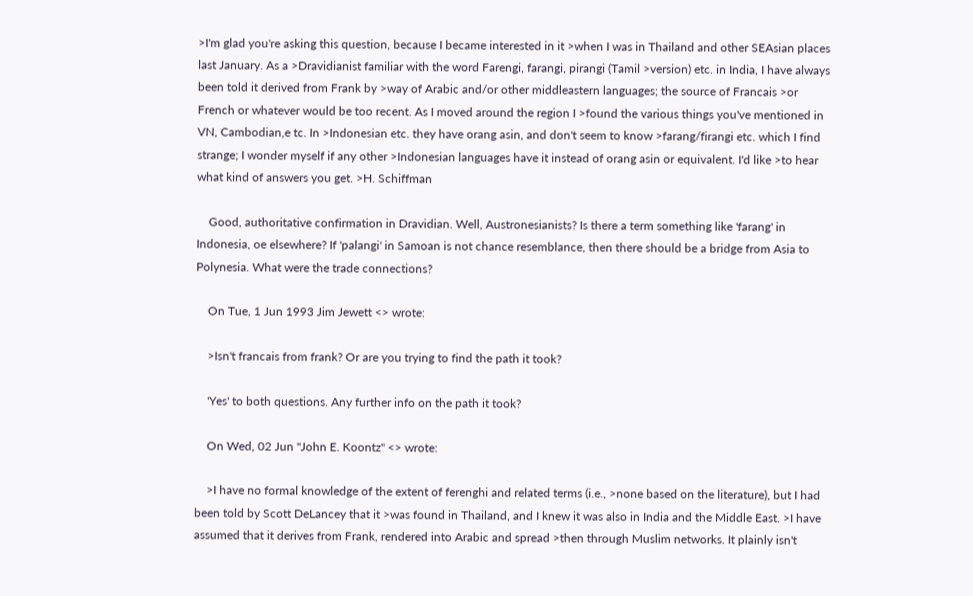>I'm glad you're asking this question, because I became interested in it >when I was in Thailand and other SEAsian places last January. As a >Dravidianist familiar with the word Farengi, farangi, pirangi (Tamil >version) etc. in India, I have always been told it derived from Frank by >way of Arabic and/or other middleastern languages; the source of Francais >or French or whatever would be too recent. As I moved around the region I >found the various things you've mentioned in VN, Cambodian,e tc. In >Indonesian etc. they have orang asin, and don't seem to know >farang/firangi etc. which I find strange; I wonder myself if any other >Indonesian languages have it instead of orang asin or equivalent. I'd like >to hear what kind of answers you get. >H. Schiffman

    Good, authoritative confirmation in Dravidian. Well, Austronesianists? Is there a term something like 'farang' in Indonesia, oe elsewhere? If 'palangi' in Samoan is not chance resemblance, then there should be a bridge from Asia to Polynesia. What were the trade connections?

    On Tue, 1 Jun 1993 Jim Jewett <> wrote:

    >Isn't francais from frank? Or are you trying to find the path it took?

    'Yes' to both questions. Any further info on the path it took?

    On Wed, 02 Jun "John E. Koontz" <> wrote:

    >I have no formal knowledge of the extent of ferenghi and related terms (i.e., >none based on the literature), but I had been told by Scott DeLancey that it >was found in Thailand, and I knew it was also in India and the Middle East. >I have assumed that it derives from Frank, rendered into Arabic and spread >then through Muslim networks. It plainly isn't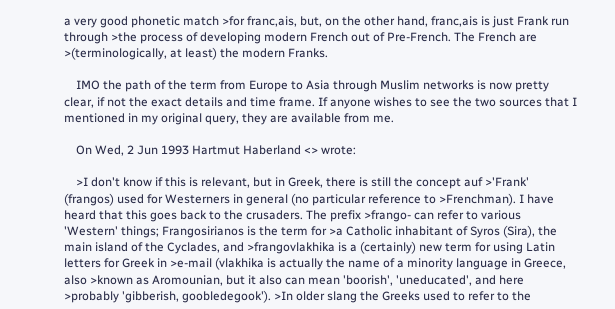a very good phonetic match >for franc,ais, but, on the other hand, franc,ais is just Frank run through >the process of developing modern French out of Pre-French. The French are >(terminologically, at least) the modern Franks.

    IMO the path of the term from Europe to Asia through Muslim networks is now pretty clear, if not the exact details and time frame. If anyone wishes to see the two sources that I mentioned in my original query, they are available from me.

    On Wed, 2 Jun 1993 Hartmut Haberland <> wrote:

    >I don't know if this is relevant, but in Greek, there is still the concept auf >'Frank' (frangos) used for Westerners in general (no particular reference to >Frenchman). I have heard that this goes back to the crusaders. The prefix >frango- can refer to various 'Western' things; Frangosirianos is the term for >a Catholic inhabitant of Syros (Sira), the main island of the Cyclades, and >frangovlakhika is a (certainly) new term for using Latin letters for Greek in >e-mail (vlakhika is actually the name of a minority language in Greece, also >known as Aromounian, but it also can mean 'boorish', 'uneducated', and here >probably 'gibberish, goobledegook'). >In older slang the Greeks used to refer to the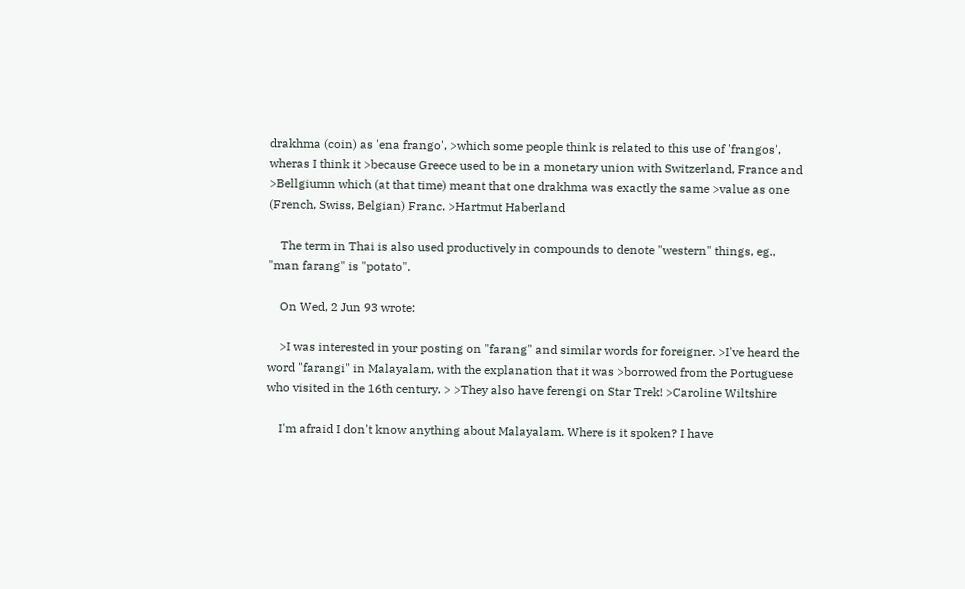drakhma (coin) as 'ena frango', >which some people think is related to this use of 'frangos', wheras I think it >because Greece used to be in a monetary union with Switzerland, France and >Bellgiumn which (at that time) meant that one drakhma was exactly the same >value as one (French, Swiss, Belgian) Franc. >Hartmut Haberland

    The term in Thai is also used productively in compounds to denote "western" things, eg., "man farang" is "potato".

    On Wed, 2 Jun 93 wrote:

    >I was interested in your posting on "farang" and similar words for foreigner. >I've heard the word "farangi" in Malayalam, with the explanation that it was >borrowed from the Portuguese who visited in the 16th century. > >They also have ferengi on Star Trek! >Caroline Wiltshire

    I'm afraid I don't know anything about Malayalam. Where is it spoken? I have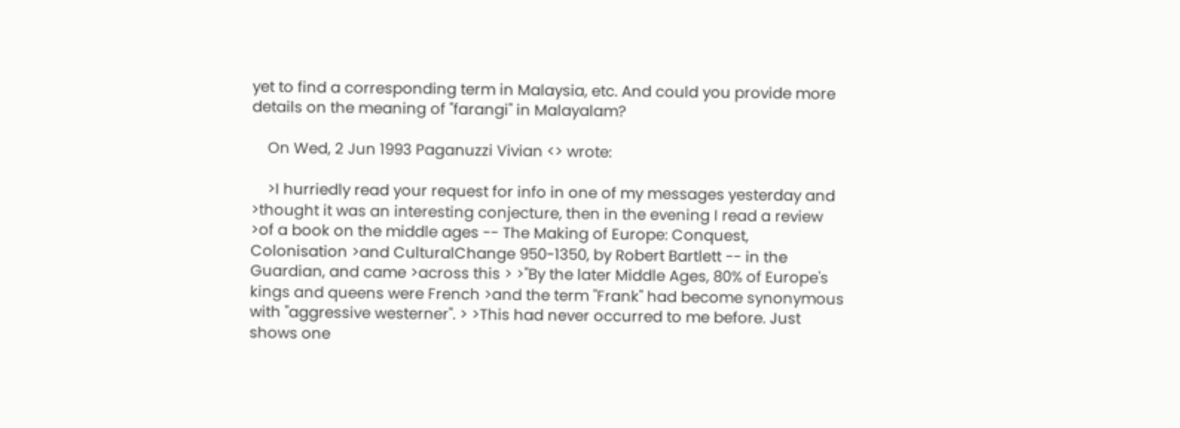yet to find a corresponding term in Malaysia, etc. And could you provide more details on the meaning of "farangi" in Malayalam?

    On Wed, 2 Jun 1993 Paganuzzi Vivian <> wrote:

    >I hurriedly read your request for info in one of my messages yesterday and >thought it was an interesting conjecture, then in the evening I read a review >of a book on the middle ages -- The Making of Europe: Conquest, Colonisation >and CulturalChange 950-1350, by Robert Bartlett -- in the Guardian, and came >across this > >"By the later Middle Ages, 80% of Europe's kings and queens were French >and the term "Frank" had become synonymous with "aggressive westerner". > >This had never occurred to me before. Just shows one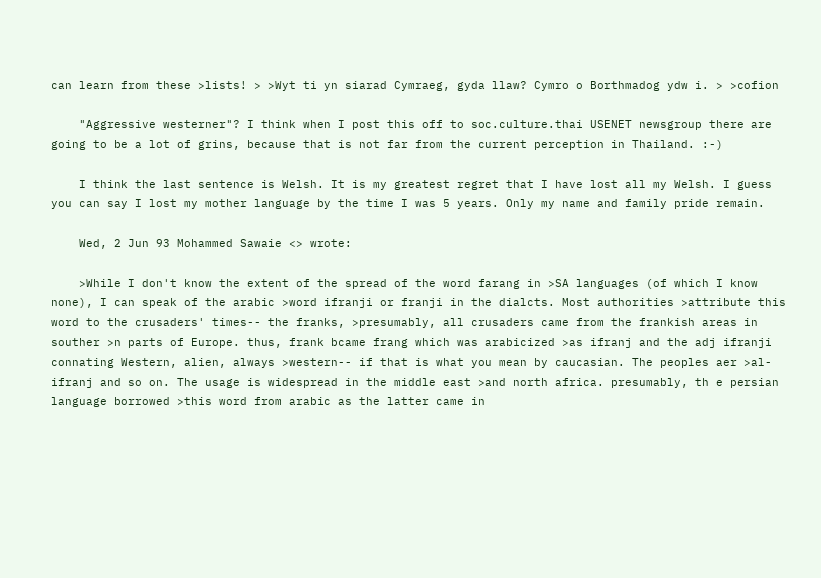can learn from these >lists! > >Wyt ti yn siarad Cymraeg, gyda llaw? Cymro o Borthmadog ydw i. > >cofion

    "Aggressive westerner"? I think when I post this off to soc.culture.thai USENET newsgroup there are going to be a lot of grins, because that is not far from the current perception in Thailand. :-)

    I think the last sentence is Welsh. It is my greatest regret that I have lost all my Welsh. I guess you can say I lost my mother language by the time I was 5 years. Only my name and family pride remain.

    Wed, 2 Jun 93 Mohammed Sawaie <> wrote:

    >While I don't know the extent of the spread of the word farang in >SA languages (of which I know none), I can speak of the arabic >word ifranji or franji in the dialcts. Most authorities >attribute this word to the crusaders' times-- the franks, >presumably, all crusaders came from the frankish areas in souther >n parts of Europe. thus, frank bcame frang which was arabicized >as ifranj and the adj ifranji connating Western, alien, always >western-- if that is what you mean by caucasian. The peoples aer >al-ifranj and so on. The usage is widespread in the middle east >and north africa. presumably, th e persian language borrowed >this word from arabic as the latter came in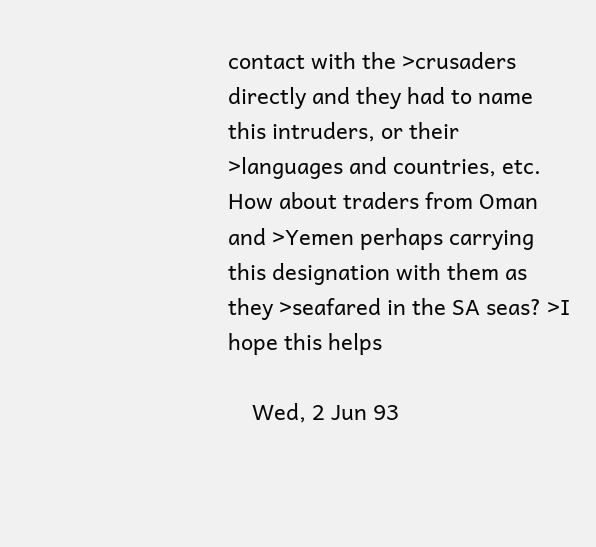contact with the >crusaders directly and they had to name this intruders, or their >languages and countries, etc. How about traders from Oman and >Yemen perhaps carrying this designation with them as they >seafared in the SA seas? >I hope this helps

    Wed, 2 Jun 93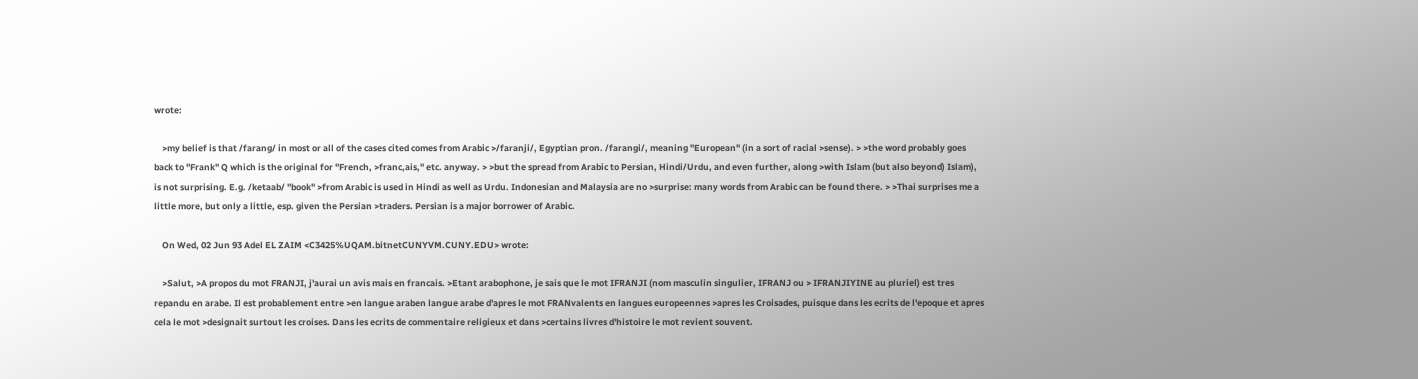wrote:

    >my belief is that /farang/ in most or all of the cases cited comes from Arabic >/faranji/, Egyptian pron. /farangi/, meaning "European" (in a sort of racial >sense). > >the word probably goes back to "Frank" Q which is the original for "French, >franc,ais," etc. anyway. > >but the spread from Arabic to Persian, Hindi/Urdu, and even further, along >with Islam (but also beyond) Islam), is not surprising. E.g. /ketaab/ "book" >from Arabic is used in Hindi as well as Urdu. Indonesian and Malaysia are no >surprise: many words from Arabic can be found there. > >Thai surprises me a little more, but only a little, esp. given the Persian >traders. Persian is a major borrower of Arabic.

    On Wed, 02 Jun 93 Adel EL ZAIM <C3425%UQAM.bitnetCUNYVM.CUNY.EDU> wrote:

    >Salut, >A propos du mot FRANJI, j'aurai un avis mais en francais. >Etant arabophone, je sais que le mot IFRANJI (nom masculin singulier, IFRANJ ou > IFRANJIYINE au pluriel) est tres repandu en arabe. Il est probablement entre >en langue araben langue arabe d'apres le mot FRANvalents en langues europeennes >apres les Croisades, puisque dans les ecrits de l'epoque et apres cela le mot >designait surtout les croises. Dans les ecrits de commentaire religieux et dans >certains livres d'histoire le mot revient souvent.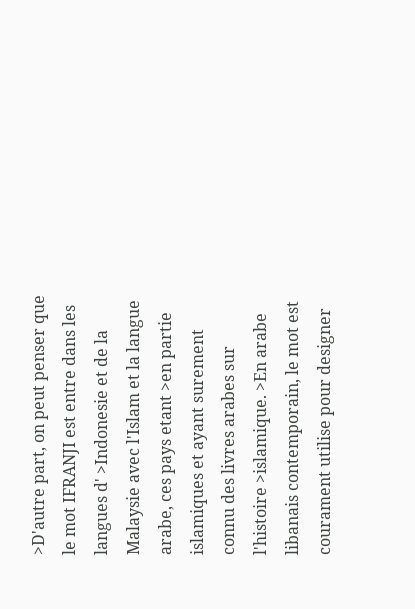>D'autre part, on peut penser que le mot IFRANJI est entre dans les langues d' >Indonesie et de la Malaysie avec l'Islam et la langue arabe, ces pays etant >en partie islamiques et ayant surement connu des livres arabes sur l'histoire >islamique. >En arabe libanais contemporain, le mot est courament utilise pour designer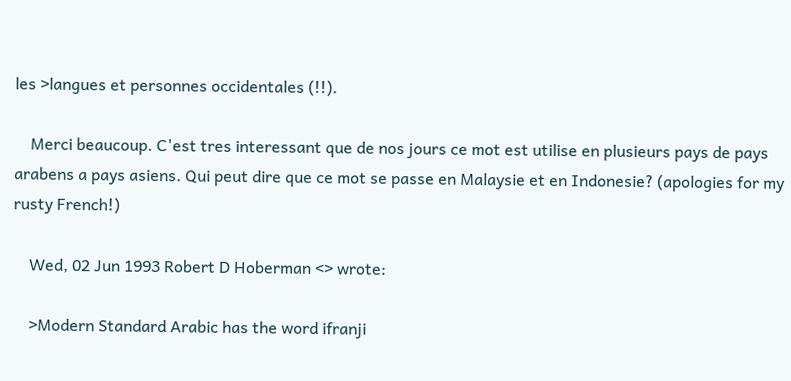les >langues et personnes occidentales (!!).

    Merci beaucoup. C'est tres interessant que de nos jours ce mot est utilise en plusieurs pays de pays arabens a pays asiens. Qui peut dire que ce mot se passe en Malaysie et en Indonesie? (apologies for my rusty French!)

    Wed, 02 Jun 1993 Robert D Hoberman <> wrote:

    >Modern Standard Arabic has the word ifranji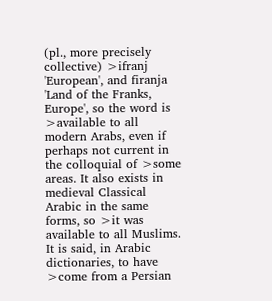(pl., more precisely collective) >ifranj 'European', and firanja 'Land of the Franks, Europe', so the word is >available to all modern Arabs, even if perhaps not current in the colloquial of >some areas. It also exists in medieval Classical Arabic in the same forms, so >it was available to all Muslims. It is said, in Arabic dictionaries, to have >come from a Persian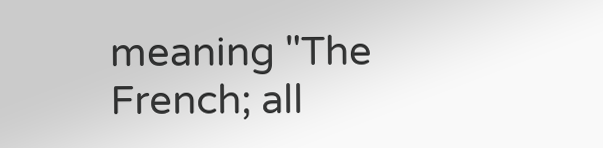meaning "The French; all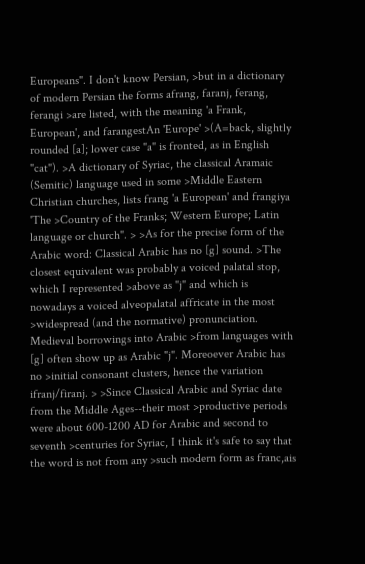Europeans". I don't know Persian, >but in a dictionary of modern Persian the forms afrang, faranj, ferang, ferangi >are listed, with the meaning 'a Frank, European', and farangestAn 'Europe' >(A=back, slightly rounded [a]; lower case "a" is fronted, as in English "cat"). >A dictionary of Syriac, the classical Aramaic (Semitic) language used in some >Middle Eastern Christian churches, lists frang 'a European' and frangiya 'The >Country of the Franks; Western Europe; Latin language or church". > >As for the precise form of the Arabic word: Classical Arabic has no [g] sound. >The closest equivalent was probably a voiced palatal stop, which I represented >above as "j" and which is nowadays a voiced alveopalatal affricate in the most >widespread (and the normative) pronunciation. Medieval borrowings into Arabic >from languages with [g] often show up as Arabic "j". Moreoever Arabic has no >initial consonant clusters, hence the variation ifranj/firanj. > >Since Classical Arabic and Syriac date from the Middle Ages--their most >productive periods were about 600-1200 AD for Arabic and second to seventh >centuries for Syriac, I think it's safe to say that the word is not from any >such modern form as franc,ais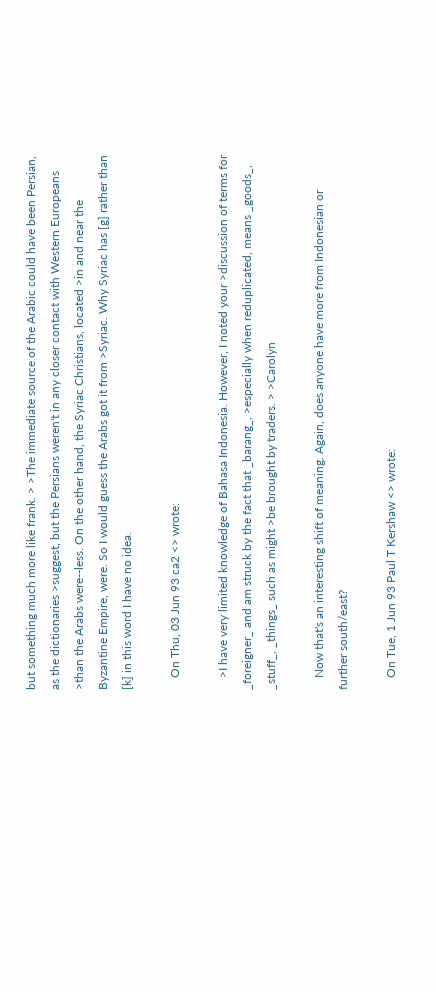but something much more like frank. > >The immediate source of the Arabic could have been Persian, as the dictionaries >suggest, but the Persians weren't in any closer contact with Western Europeans >than the Arabs were--less. On the other hand, the Syriac Christians, located >in and near the Byzantine Empire, were. So I would guess the Arabs got it from >Syriac. Why Syriac has [g] rather than [k] in this word I have no idea.

    On Thu, 03 Jun 93 ca2 <> wrote:

    >I have very limited knowledge of Bahasa Indonesia. However, I noted your >discussion of terms for _foreigner_ and am struck by the fact that _barang_, >especially when reduplicated, means _goods_, _stuff_, _things_ such as might >be brought by traders. > >Carolyn

    Now that's an interesting shift of meaning. Again, does anyone have more from Indonesian or further south/east?

    On Tue, 1 Jun 93 Paul T Kershaw <> wrote: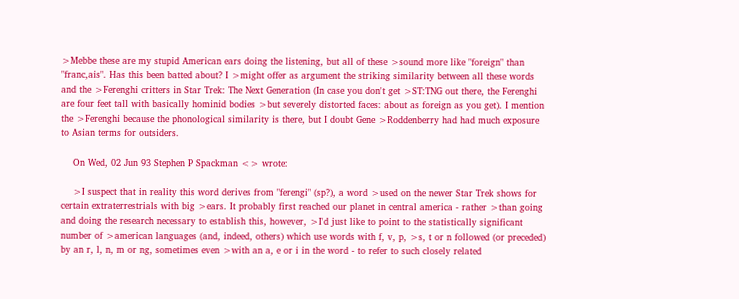>Mebbe these are my stupid American ears doing the listening, but all of these >sound more like "foreign" than "franc,ais". Has this been batted about? I >might offer as argument the striking similarity between all these words and the >Ferenghi critters in Star Trek: The Next Generation (In case you don't get >ST:TNG out there, the Ferenghi are four feet tall with basically hominid bodies >but severely distorted faces: about as foreign as you get). I mention the >Ferenghi because the phonological similarity is there, but I doubt Gene >Roddenberry had had much exposure to Asian terms for outsiders.

    On Wed, 02 Jun 93 Stephen P Spackman <> wrote:

    >I suspect that in reality this word derives from "ferengi" (sp?), a word >used on the newer Star Trek shows for certain extraterrestrials with big >ears. It probably first reached our planet in central america - rather >than going and doing the research necessary to establish this, however, >I'd just like to point to the statistically significant number of >american languages (and, indeed, others) which use words with f, v, p, >s, t or n followed (or preceded) by an r, l, n, m or ng, sometimes even >with an a, e or i in the word - to refer to such closely related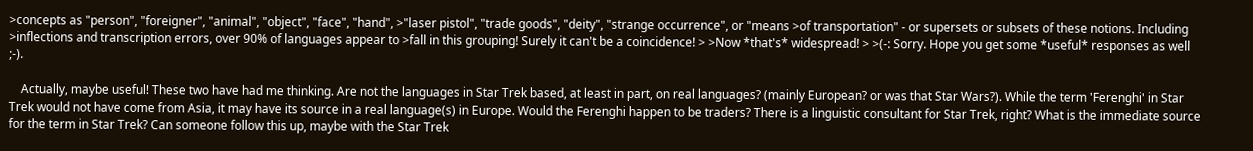>concepts as "person", "foreigner", "animal", "object", "face", "hand", >"laser pistol", "trade goods", "deity", "strange occurrence", or "means >of transportation" - or supersets or subsets of these notions. Including >inflections and transcription errors, over 90% of languages appear to >fall in this grouping! Surely it can't be a coincidence! > >Now *that's* widespread! > >(-: Sorry. Hope you get some *useful* responses as well ;-).

    Actually, maybe useful! These two have had me thinking. Are not the languages in Star Trek based, at least in part, on real languages? (mainly European? or was that Star Wars?). While the term 'Ferenghi' in Star Trek would not have come from Asia, it may have its source in a real language(s) in Europe. Would the Ferenghi happen to be traders? There is a linguistic consultant for Star Trek, right? What is the immediate source for the term in Star Trek? Can someone follow this up, maybe with the Star Trek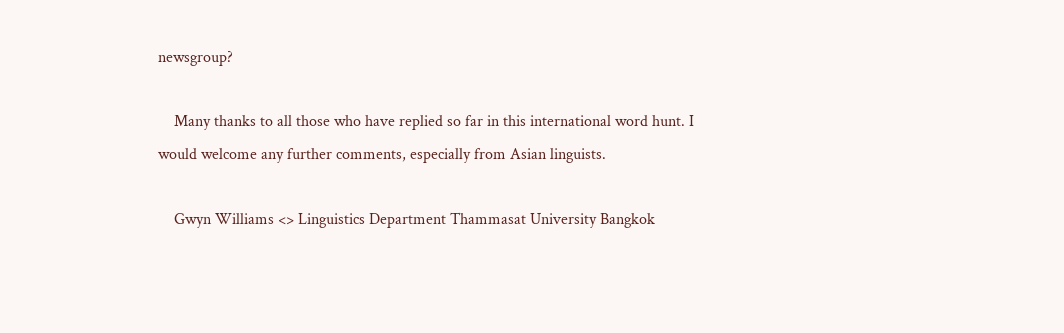newsgroup?

    Many thanks to all those who have replied so far in this international word hunt. I would welcome any further comments, especially from Asian linguists.

    Gwyn Williams <> Linguistics Department Thammasat University Bangkok